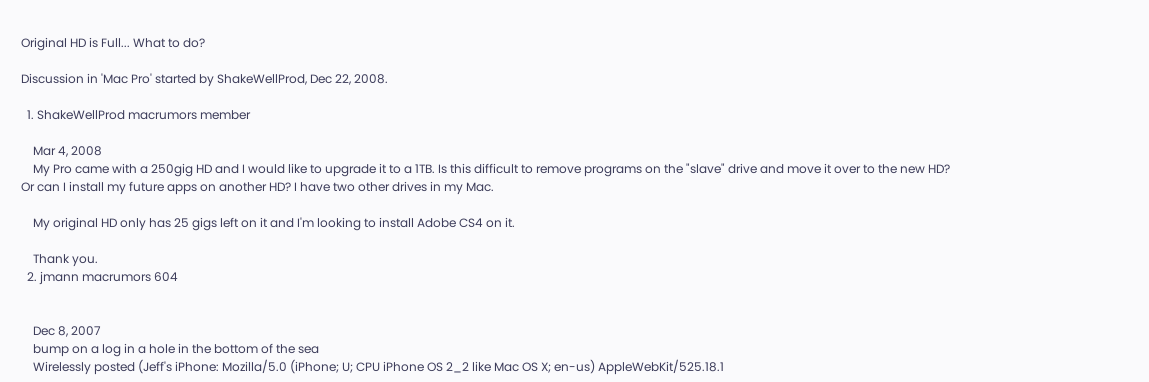Original HD is Full... What to do?

Discussion in 'Mac Pro' started by ShakeWellProd, Dec 22, 2008.

  1. ShakeWellProd macrumors member

    Mar 4, 2008
    My Pro came with a 250gig HD and I would like to upgrade it to a 1TB. Is this difficult to remove programs on the "slave" drive and move it over to the new HD? Or can I install my future apps on another HD? I have two other drives in my Mac.

    My original HD only has 25 gigs left on it and I'm looking to install Adobe CS4 on it.

    Thank you.
  2. jmann macrumors 604


    Dec 8, 2007
    bump on a log in a hole in the bottom of the sea
    Wirelessly posted (Jeff's iPhone: Mozilla/5.0 (iPhone; U; CPU iPhone OS 2_2 like Mac OS X; en-us) AppleWebKit/525.18.1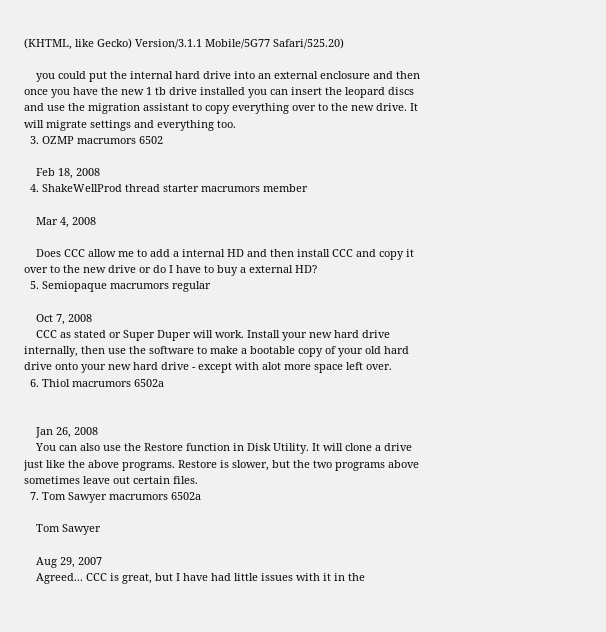(KHTML, like Gecko) Version/3.1.1 Mobile/5G77 Safari/525.20)

    you could put the internal hard drive into an external enclosure and then once you have the new 1 tb drive installed you can insert the leopard discs and use the migration assistant to copy everything over to the new drive. It will migrate settings and everything too.
  3. OZMP macrumors 6502

    Feb 18, 2008
  4. ShakeWellProd thread starter macrumors member

    Mar 4, 2008

    Does CCC allow me to add a internal HD and then install CCC and copy it over to the new drive or do I have to buy a external HD?
  5. Semiopaque macrumors regular

    Oct 7, 2008
    CCC as stated or Super Duper will work. Install your new hard drive internally, then use the software to make a bootable copy of your old hard drive onto your new hard drive - except with alot more space left over.
  6. Thiol macrumors 6502a


    Jan 26, 2008
    You can also use the Restore function in Disk Utility. It will clone a drive just like the above programs. Restore is slower, but the two programs above sometimes leave out certain files.
  7. Tom Sawyer macrumors 6502a

    Tom Sawyer

    Aug 29, 2007
    Agreed... CCC is great, but I have had little issues with it in the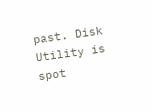past. Disk Utility is spot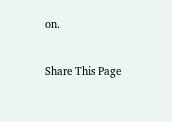on.

Share This Page